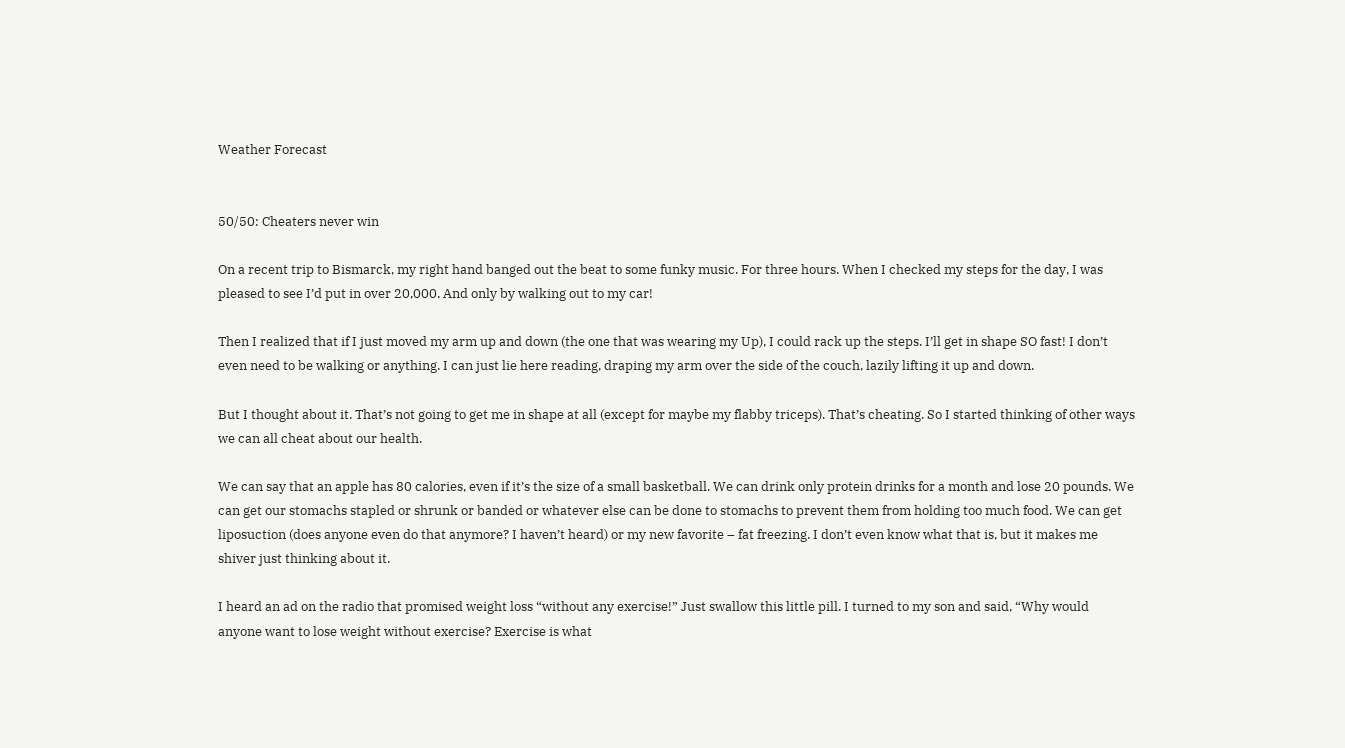Weather Forecast


50/50: Cheaters never win

On a recent trip to Bismarck, my right hand banged out the beat to some funky music. For three hours. When I checked my steps for the day, I was pleased to see I’d put in over 20,000. And only by walking out to my car!

Then I realized that if I just moved my arm up and down (the one that was wearing my Up), I could rack up the steps. I’ll get in shape SO fast! I don’t even need to be walking or anything. I can just lie here reading, draping my arm over the side of the couch, lazily lifting it up and down.

But I thought about it. That’s not going to get me in shape at all (except for maybe my flabby triceps). That’s cheating. So I started thinking of other ways we can all cheat about our health.

We can say that an apple has 80 calories, even if it’s the size of a small basketball. We can drink only protein drinks for a month and lose 20 pounds. We can get our stomachs stapled or shrunk or banded or whatever else can be done to stomachs to prevent them from holding too much food. We can get liposuction (does anyone even do that anymore? I haven’t heard) or my new favorite – fat freezing. I don’t even know what that is, but it makes me shiver just thinking about it.

I heard an ad on the radio that promised weight loss “without any exercise!” Just swallow this little pill. I turned to my son and said, “Why would anyone want to lose weight without exercise? Exercise is what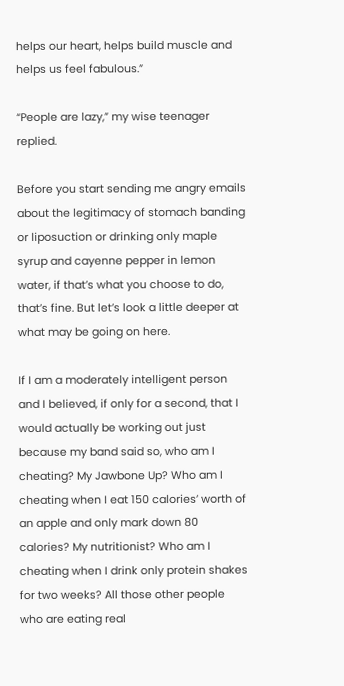helps our heart, helps build muscle and helps us feel fabulous.”

“People are lazy,” my wise teenager replied.

Before you start sending me angry emails about the legitimacy of stomach banding or liposuction or drinking only maple syrup and cayenne pepper in lemon water, if that’s what you choose to do, that’s fine. But let’s look a little deeper at what may be going on here.

If I am a moderately intelligent person and I believed, if only for a second, that I would actually be working out just because my band said so, who am I cheating? My Jawbone Up? Who am I cheating when I eat 150 calories’ worth of an apple and only mark down 80 calories? My nutritionist? Who am I cheating when I drink only protein shakes for two weeks? All those other people who are eating real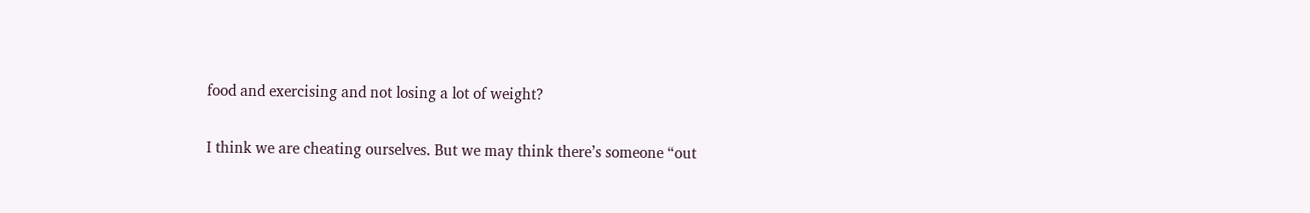food and exercising and not losing a lot of weight?

I think we are cheating ourselves. But we may think there’s someone “out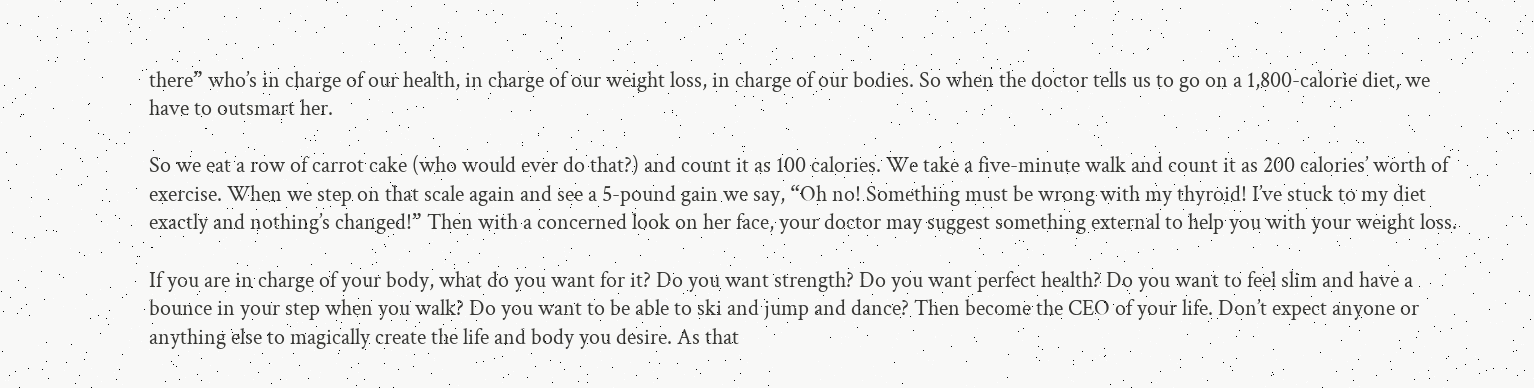there” who’s in charge of our health, in charge of our weight loss, in charge of our bodies. So when the doctor tells us to go on a 1,800-calorie diet, we have to outsmart her.

So we eat a row of carrot cake (who would ever do that?) and count it as 100 calories. We take a five-minute walk and count it as 200 calories’ worth of exercise. When we step on that scale again and see a 5-pound gain we say, “Oh no! Something must be wrong with my thyroid! I’ve stuck to my diet exactly and nothing’s changed!” Then with a concerned look on her face, your doctor may suggest something external to help you with your weight loss.

If you are in charge of your body, what do you want for it? Do you want strength? Do you want perfect health? Do you want to feel slim and have a bounce in your step when you walk? Do you want to be able to ski and jump and dance? Then become the CEO of your life. Don’t expect anyone or anything else to magically create the life and body you desire. As that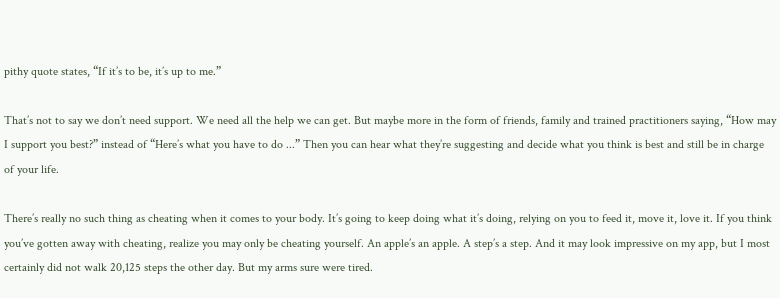pithy quote states, “If it’s to be, it’s up to me.”

That’s not to say we don’t need support. We need all the help we can get. But maybe more in the form of friends, family and trained practitioners saying, “How may I support you best?” instead of “Here’s what you have to do ...” Then you can hear what they’re suggesting and decide what you think is best and still be in charge of your life.

There’s really no such thing as cheating when it comes to your body. It’s going to keep doing what it’s doing, relying on you to feed it, move it, love it. If you think you’ve gotten away with cheating, realize you may only be cheating yourself. An apple’s an apple. A step’s a step. And it may look impressive on my app, but I most certainly did not walk 20,125 steps the other day. But my arms sure were tired.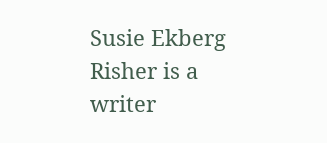Susie Ekberg Risher is a writer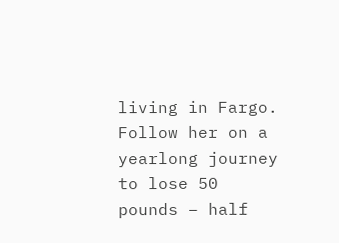living in Fargo. Follow her on a yearlong journey to lose 50 pounds – half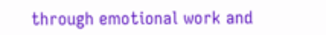through emotional work and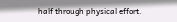half through physical effort.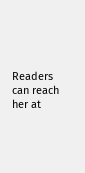Readers can reach her at